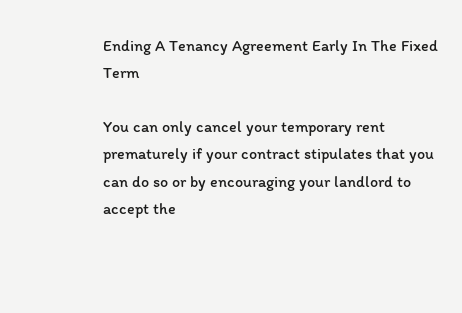Ending A Tenancy Agreement Early In The Fixed Term

You can only cancel your temporary rent prematurely if your contract stipulates that you can do so or by encouraging your landlord to accept the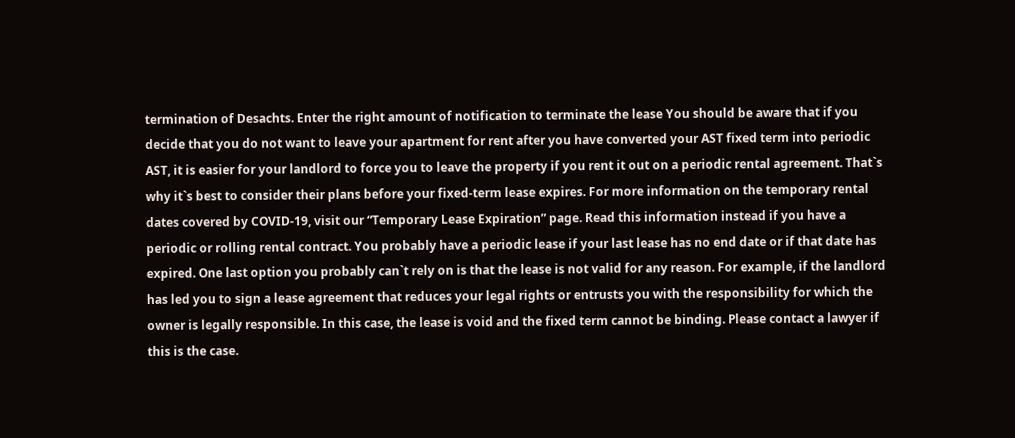termination of Desachts. Enter the right amount of notification to terminate the lease You should be aware that if you decide that you do not want to leave your apartment for rent after you have converted your AST fixed term into periodic AST, it is easier for your landlord to force you to leave the property if you rent it out on a periodic rental agreement. That`s why it`s best to consider their plans before your fixed-term lease expires. For more information on the temporary rental dates covered by COVID-19, visit our “Temporary Lease Expiration” page. Read this information instead if you have a periodic or rolling rental contract. You probably have a periodic lease if your last lease has no end date or if that date has expired. One last option you probably can`t rely on is that the lease is not valid for any reason. For example, if the landlord has led you to sign a lease agreement that reduces your legal rights or entrusts you with the responsibility for which the owner is legally responsible. In this case, the lease is void and the fixed term cannot be binding. Please contact a lawyer if this is the case.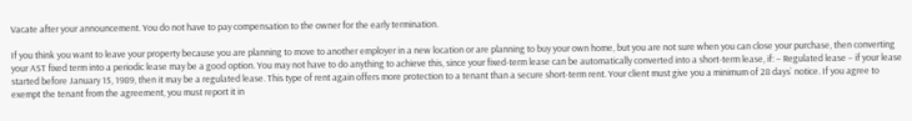Vacate after your announcement. You do not have to pay compensation to the owner for the early termination.

If you think you want to leave your property because you are planning to move to another employer in a new location or are planning to buy your own home, but you are not sure when you can close your purchase, then converting your AST fixed term into a periodic lease may be a good option. You may not have to do anything to achieve this, since your fixed-term lease can be automatically converted into a short-term lease, if: – Regulated lease – if your lease started before January 15, 1989, then it may be a regulated lease. This type of rent again offers more protection to a tenant than a secure short-term rent. Your client must give you a minimum of 28 days` notice. If you agree to exempt the tenant from the agreement, you must report it in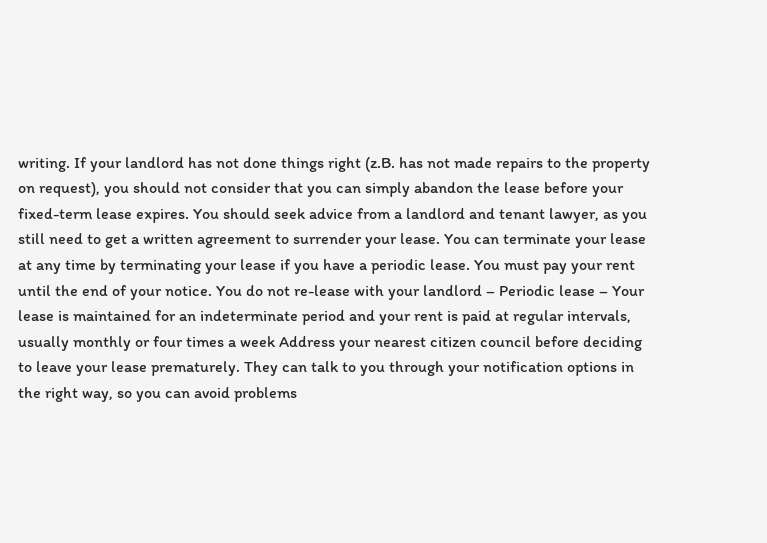writing. If your landlord has not done things right (z.B. has not made repairs to the property on request), you should not consider that you can simply abandon the lease before your fixed-term lease expires. You should seek advice from a landlord and tenant lawyer, as you still need to get a written agreement to surrender your lease. You can terminate your lease at any time by terminating your lease if you have a periodic lease. You must pay your rent until the end of your notice. You do not re-lease with your landlord – Periodic lease – Your lease is maintained for an indeterminate period and your rent is paid at regular intervals, usually monthly or four times a week Address your nearest citizen council before deciding to leave your lease prematurely. They can talk to you through your notification options in the right way, so you can avoid problems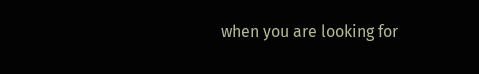when you are looking for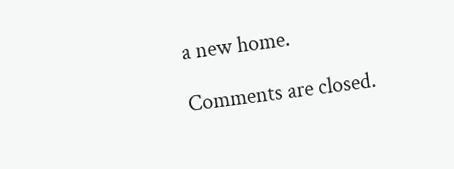a new home.

Comments are closed.